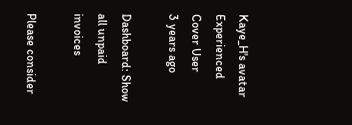Kaye_H's avatar
Experienced Cover User
3 years ago

Dashboard: Show all unpaid invoices

Please consider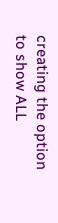creating the option to show ALL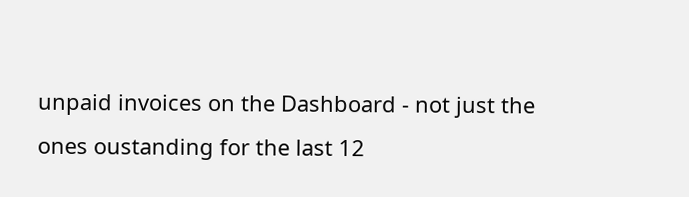unpaid invoices on the Dashboard - not just the ones oustanding for the last 12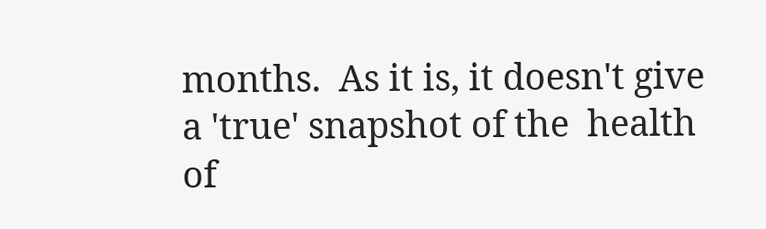months.  As it is, it doesn't give a 'true' snapshot of the  health of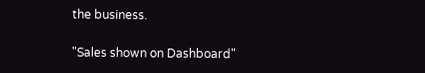the business.

"Sales shown on Dashboard"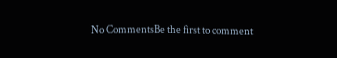No CommentsBe the first to comment